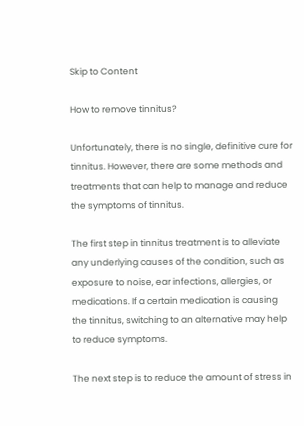Skip to Content

How to remove tinnitus?

Unfortunately, there is no single, definitive cure for tinnitus. However, there are some methods and treatments that can help to manage and reduce the symptoms of tinnitus.

The first step in tinnitus treatment is to alleviate any underlying causes of the condition, such as exposure to noise, ear infections, allergies, or medications. If a certain medication is causing the tinnitus, switching to an alternative may help to reduce symptoms.

The next step is to reduce the amount of stress in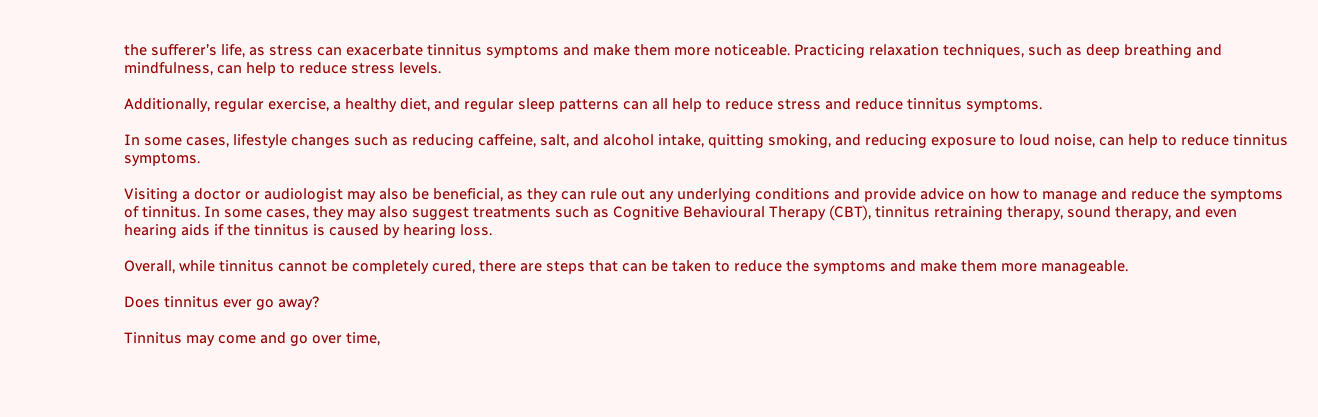the sufferer’s life, as stress can exacerbate tinnitus symptoms and make them more noticeable. Practicing relaxation techniques, such as deep breathing and mindfulness, can help to reduce stress levels.

Additionally, regular exercise, a healthy diet, and regular sleep patterns can all help to reduce stress and reduce tinnitus symptoms.

In some cases, lifestyle changes such as reducing caffeine, salt, and alcohol intake, quitting smoking, and reducing exposure to loud noise, can help to reduce tinnitus symptoms.

Visiting a doctor or audiologist may also be beneficial, as they can rule out any underlying conditions and provide advice on how to manage and reduce the symptoms of tinnitus. In some cases, they may also suggest treatments such as Cognitive Behavioural Therapy (CBT), tinnitus retraining therapy, sound therapy, and even hearing aids if the tinnitus is caused by hearing loss.

Overall, while tinnitus cannot be completely cured, there are steps that can be taken to reduce the symptoms and make them more manageable.

Does tinnitus ever go away?

Tinnitus may come and go over time,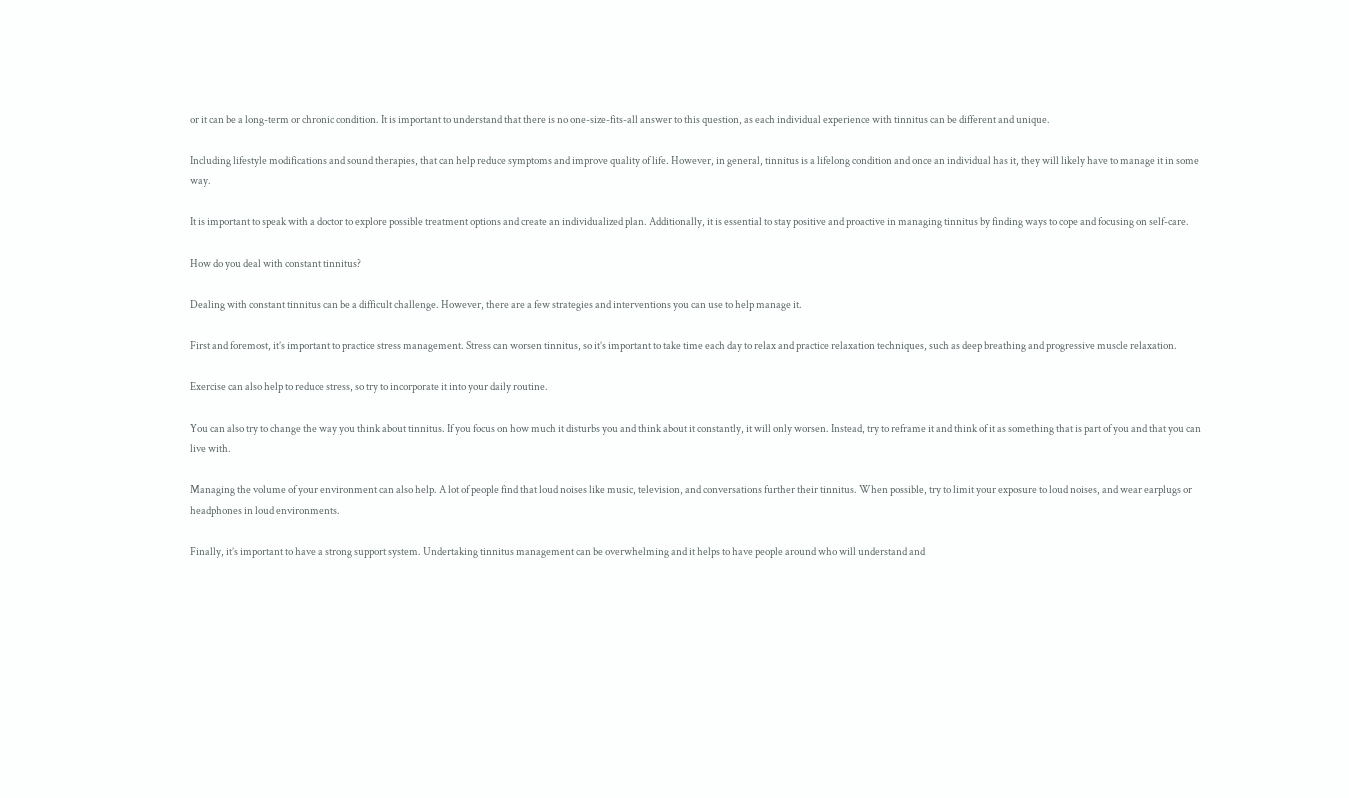or it can be a long-term or chronic condition. It is important to understand that there is no one-size-fits-all answer to this question, as each individual experience with tinnitus can be different and unique.

Including lifestyle modifications and sound therapies, that can help reduce symptoms and improve quality of life. However, in general, tinnitus is a lifelong condition and once an individual has it, they will likely have to manage it in some way.

It is important to speak with a doctor to explore possible treatment options and create an individualized plan. Additionally, it is essential to stay positive and proactive in managing tinnitus by finding ways to cope and focusing on self-care.

How do you deal with constant tinnitus?

Dealing with constant tinnitus can be a difficult challenge. However, there are a few strategies and interventions you can use to help manage it.

First and foremost, it’s important to practice stress management. Stress can worsen tinnitus, so it’s important to take time each day to relax and practice relaxation techniques, such as deep breathing and progressive muscle relaxation.

Exercise can also help to reduce stress, so try to incorporate it into your daily routine.

You can also try to change the way you think about tinnitus. If you focus on how much it disturbs you and think about it constantly, it will only worsen. Instead, try to reframe it and think of it as something that is part of you and that you can live with.

Managing the volume of your environment can also help. A lot of people find that loud noises like music, television, and conversations further their tinnitus. When possible, try to limit your exposure to loud noises, and wear earplugs or headphones in loud environments.

Finally, it’s important to have a strong support system. Undertaking tinnitus management can be overwhelming and it helps to have people around who will understand and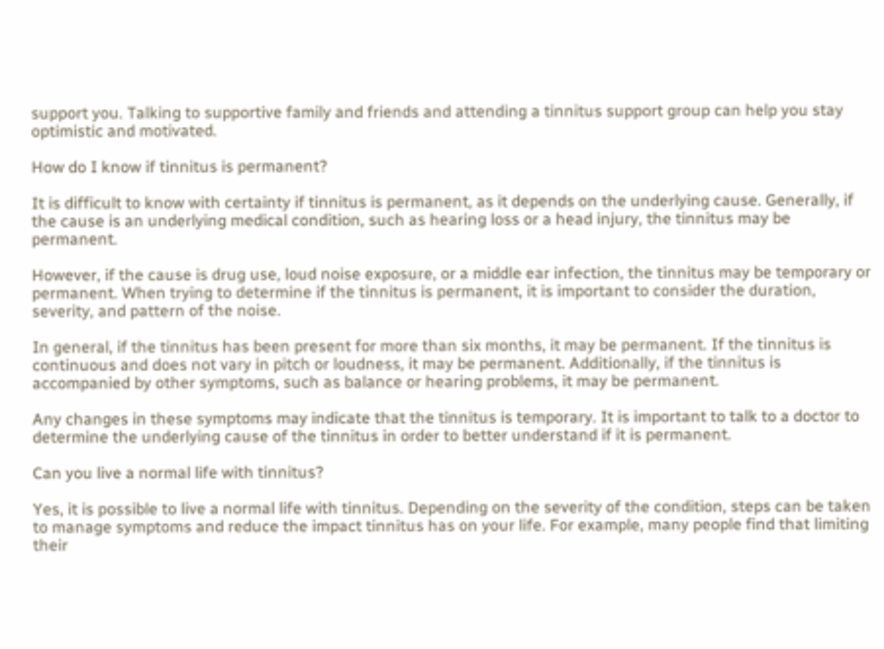support you. Talking to supportive family and friends and attending a tinnitus support group can help you stay optimistic and motivated.

How do I know if tinnitus is permanent?

It is difficult to know with certainty if tinnitus is permanent, as it depends on the underlying cause. Generally, if the cause is an underlying medical condition, such as hearing loss or a head injury, the tinnitus may be permanent.

However, if the cause is drug use, loud noise exposure, or a middle ear infection, the tinnitus may be temporary or permanent. When trying to determine if the tinnitus is permanent, it is important to consider the duration, severity, and pattern of the noise.

In general, if the tinnitus has been present for more than six months, it may be permanent. If the tinnitus is continuous and does not vary in pitch or loudness, it may be permanent. Additionally, if the tinnitus is accompanied by other symptoms, such as balance or hearing problems, it may be permanent.

Any changes in these symptoms may indicate that the tinnitus is temporary. It is important to talk to a doctor to determine the underlying cause of the tinnitus in order to better understand if it is permanent.

Can you live a normal life with tinnitus?

Yes, it is possible to live a normal life with tinnitus. Depending on the severity of the condition, steps can be taken to manage symptoms and reduce the impact tinnitus has on your life. For example, many people find that limiting their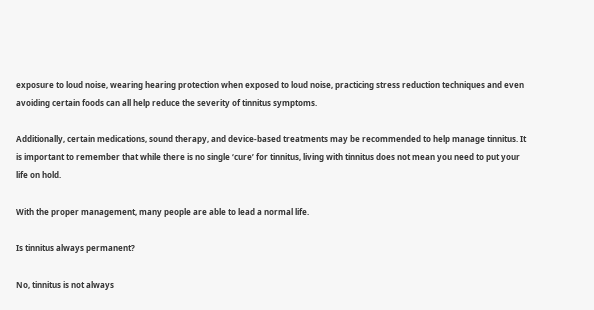exposure to loud noise, wearing hearing protection when exposed to loud noise, practicing stress reduction techniques and even avoiding certain foods can all help reduce the severity of tinnitus symptoms.

Additionally, certain medications, sound therapy, and device-based treatments may be recommended to help manage tinnitus. It is important to remember that while there is no single ‘cure’ for tinnitus, living with tinnitus does not mean you need to put your life on hold.

With the proper management, many people are able to lead a normal life.

Is tinnitus always permanent?

No, tinnitus is not always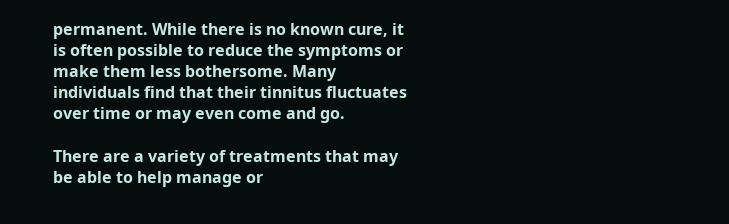permanent. While there is no known cure, it is often possible to reduce the symptoms or make them less bothersome. Many individuals find that their tinnitus fluctuates over time or may even come and go.

There are a variety of treatments that may be able to help manage or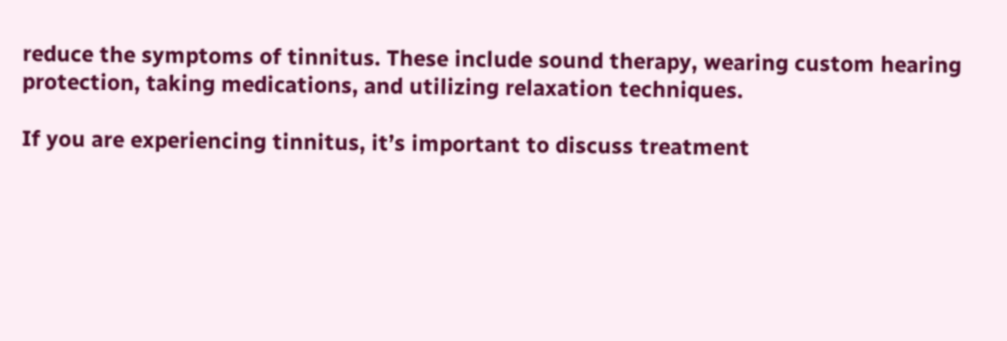reduce the symptoms of tinnitus. These include sound therapy, wearing custom hearing protection, taking medications, and utilizing relaxation techniques.

If you are experiencing tinnitus, it’s important to discuss treatment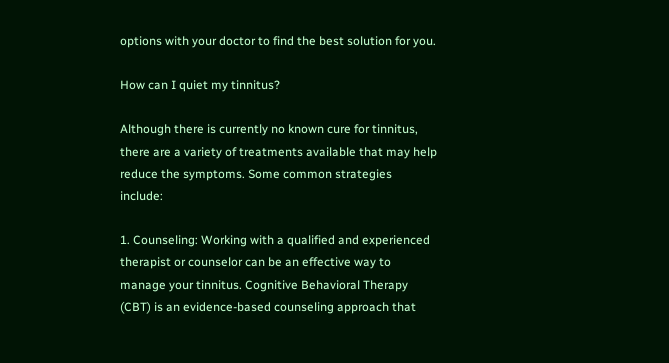options with your doctor to find the best solution for you.

How can I quiet my tinnitus?

Although there is currently no known cure for tinnitus, there are a variety of treatments available that may help reduce the symptoms. Some common strategies include:

1. Counseling: Working with a qualified and experienced therapist or counselor can be an effective way to manage your tinnitus. Cognitive Behavioral Therapy (CBT) is an evidence-based counseling approach that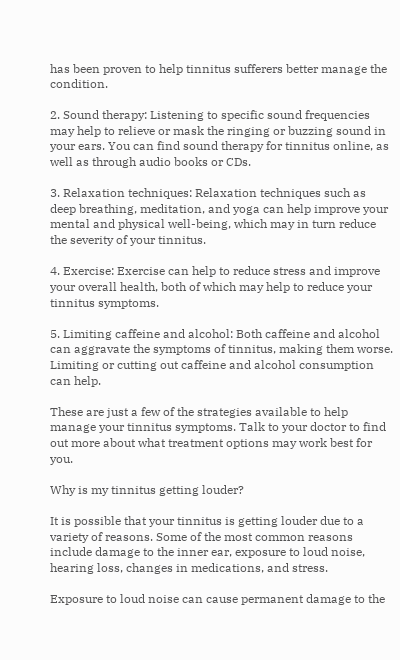has been proven to help tinnitus sufferers better manage the condition.

2. Sound therapy: Listening to specific sound frequencies may help to relieve or mask the ringing or buzzing sound in your ears. You can find sound therapy for tinnitus online, as well as through audio books or CDs.

3. Relaxation techniques: Relaxation techniques such as deep breathing, meditation, and yoga can help improve your mental and physical well-being, which may in turn reduce the severity of your tinnitus.

4. Exercise: Exercise can help to reduce stress and improve your overall health, both of which may help to reduce your tinnitus symptoms.

5. Limiting caffeine and alcohol: Both caffeine and alcohol can aggravate the symptoms of tinnitus, making them worse. Limiting or cutting out caffeine and alcohol consumption can help.

These are just a few of the strategies available to help manage your tinnitus symptoms. Talk to your doctor to find out more about what treatment options may work best for you.

Why is my tinnitus getting louder?

It is possible that your tinnitus is getting louder due to a variety of reasons. Some of the most common reasons include damage to the inner ear, exposure to loud noise, hearing loss, changes in medications, and stress.

Exposure to loud noise can cause permanent damage to the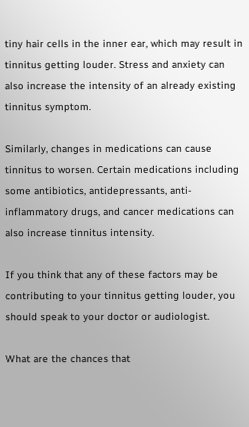tiny hair cells in the inner ear, which may result in tinnitus getting louder. Stress and anxiety can also increase the intensity of an already existing tinnitus symptom.

Similarly, changes in medications can cause tinnitus to worsen. Certain medications including some antibiotics, antidepressants, anti-inflammatory drugs, and cancer medications can also increase tinnitus intensity.

If you think that any of these factors may be contributing to your tinnitus getting louder, you should speak to your doctor or audiologist.

What are the chances that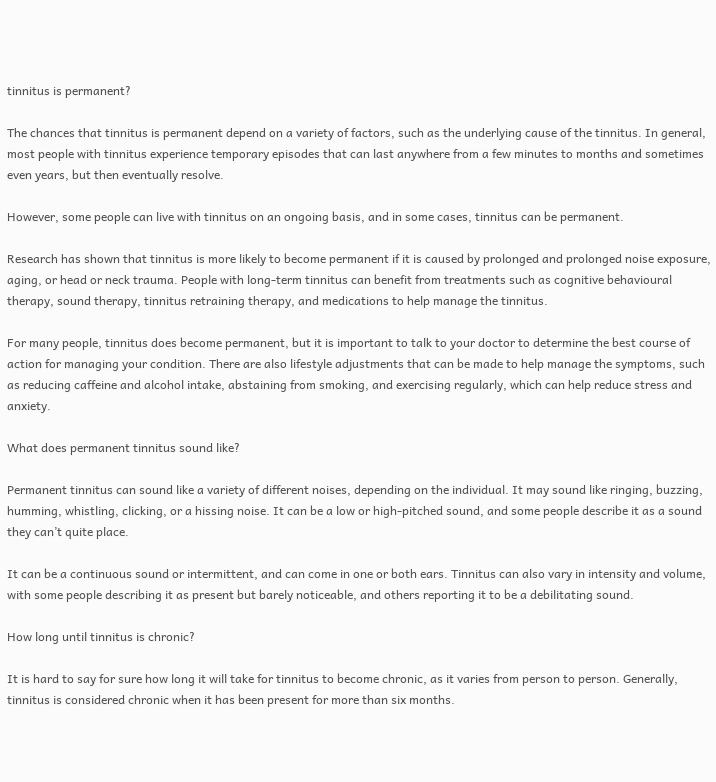tinnitus is permanent?

The chances that tinnitus is permanent depend on a variety of factors, such as the underlying cause of the tinnitus. In general, most people with tinnitus experience temporary episodes that can last anywhere from a few minutes to months and sometimes even years, but then eventually resolve.

However, some people can live with tinnitus on an ongoing basis, and in some cases, tinnitus can be permanent.

Research has shown that tinnitus is more likely to become permanent if it is caused by prolonged and prolonged noise exposure, aging, or head or neck trauma. People with long-term tinnitus can benefit from treatments such as cognitive behavioural therapy, sound therapy, tinnitus retraining therapy, and medications to help manage the tinnitus.

For many people, tinnitus does become permanent, but it is important to talk to your doctor to determine the best course of action for managing your condition. There are also lifestyle adjustments that can be made to help manage the symptoms, such as reducing caffeine and alcohol intake, abstaining from smoking, and exercising regularly, which can help reduce stress and anxiety.

What does permanent tinnitus sound like?

Permanent tinnitus can sound like a variety of different noises, depending on the individual. It may sound like ringing, buzzing, humming, whistling, clicking, or a hissing noise. It can be a low or high-pitched sound, and some people describe it as a sound they can’t quite place.

It can be a continuous sound or intermittent, and can come in one or both ears. Tinnitus can also vary in intensity and volume, with some people describing it as present but barely noticeable, and others reporting it to be a debilitating sound.

How long until tinnitus is chronic?

It is hard to say for sure how long it will take for tinnitus to become chronic, as it varies from person to person. Generally, tinnitus is considered chronic when it has been present for more than six months.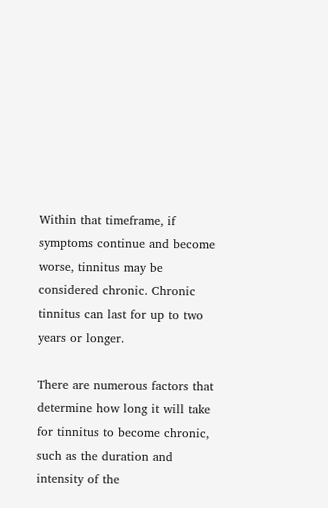Within that timeframe, if symptoms continue and become worse, tinnitus may be considered chronic. Chronic tinnitus can last for up to two years or longer.

There are numerous factors that determine how long it will take for tinnitus to become chronic, such as the duration and intensity of the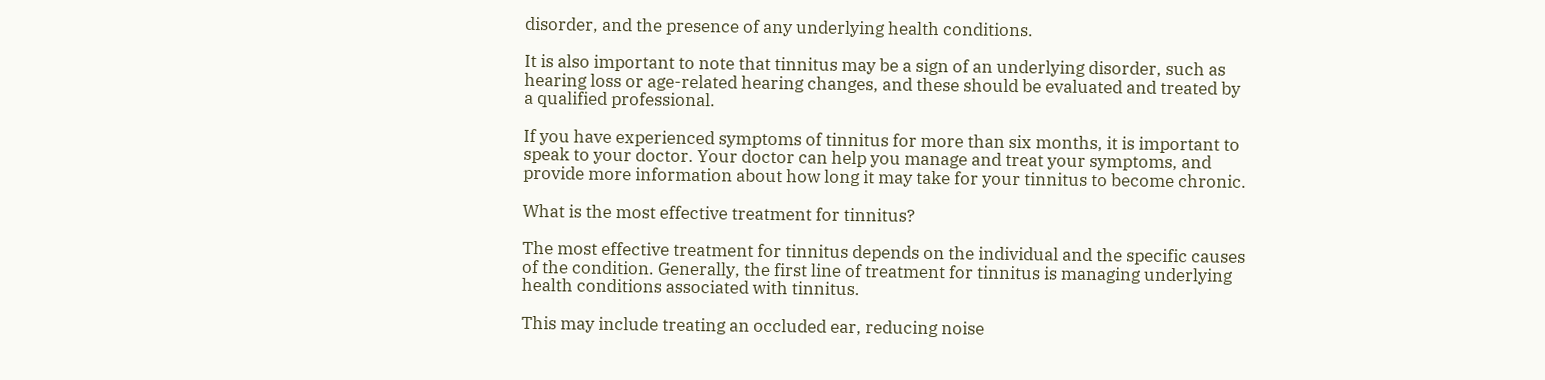disorder, and the presence of any underlying health conditions.

It is also important to note that tinnitus may be a sign of an underlying disorder, such as hearing loss or age-related hearing changes, and these should be evaluated and treated by a qualified professional.

If you have experienced symptoms of tinnitus for more than six months, it is important to speak to your doctor. Your doctor can help you manage and treat your symptoms, and provide more information about how long it may take for your tinnitus to become chronic.

What is the most effective treatment for tinnitus?

The most effective treatment for tinnitus depends on the individual and the specific causes of the condition. Generally, the first line of treatment for tinnitus is managing underlying health conditions associated with tinnitus.

This may include treating an occluded ear, reducing noise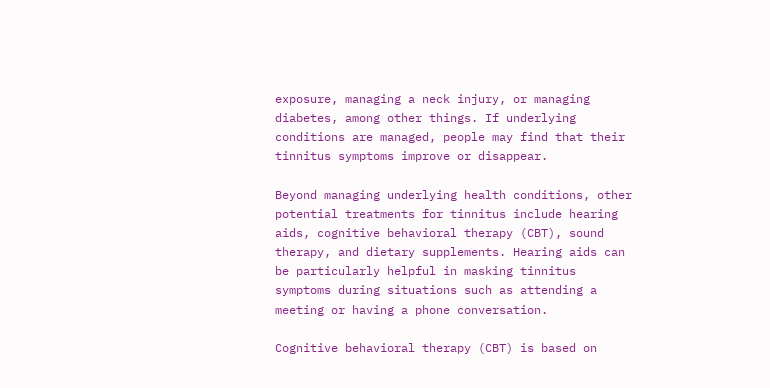exposure, managing a neck injury, or managing diabetes, among other things. If underlying conditions are managed, people may find that their tinnitus symptoms improve or disappear.

Beyond managing underlying health conditions, other potential treatments for tinnitus include hearing aids, cognitive behavioral therapy (CBT), sound therapy, and dietary supplements. Hearing aids can be particularly helpful in masking tinnitus symptoms during situations such as attending a meeting or having a phone conversation.

Cognitive behavioral therapy (CBT) is based on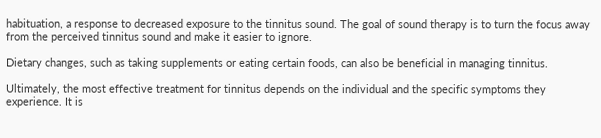habituation, a response to decreased exposure to the tinnitus sound. The goal of sound therapy is to turn the focus away from the perceived tinnitus sound and make it easier to ignore.

Dietary changes, such as taking supplements or eating certain foods, can also be beneficial in managing tinnitus.

Ultimately, the most effective treatment for tinnitus depends on the individual and the specific symptoms they experience. It is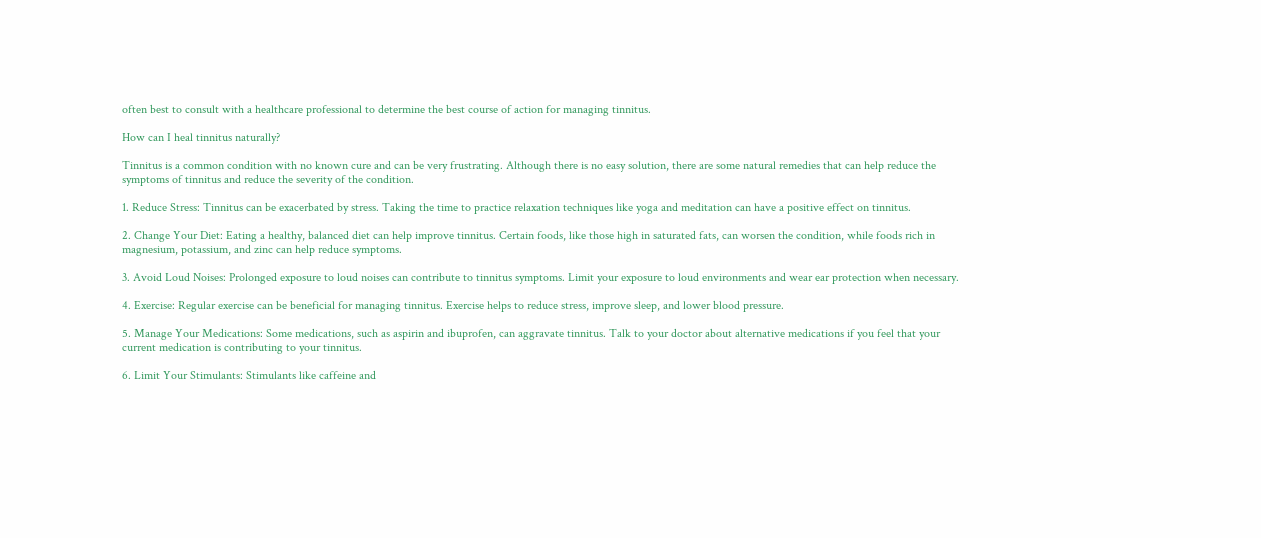often best to consult with a healthcare professional to determine the best course of action for managing tinnitus.

How can I heal tinnitus naturally?

Tinnitus is a common condition with no known cure and can be very frustrating. Although there is no easy solution, there are some natural remedies that can help reduce the symptoms of tinnitus and reduce the severity of the condition.

1. Reduce Stress: Tinnitus can be exacerbated by stress. Taking the time to practice relaxation techniques like yoga and meditation can have a positive effect on tinnitus.

2. Change Your Diet: Eating a healthy, balanced diet can help improve tinnitus. Certain foods, like those high in saturated fats, can worsen the condition, while foods rich in magnesium, potassium, and zinc can help reduce symptoms.

3. Avoid Loud Noises: Prolonged exposure to loud noises can contribute to tinnitus symptoms. Limit your exposure to loud environments and wear ear protection when necessary.

4. Exercise: Regular exercise can be beneficial for managing tinnitus. Exercise helps to reduce stress, improve sleep, and lower blood pressure.

5. Manage Your Medications: Some medications, such as aspirin and ibuprofen, can aggravate tinnitus. Talk to your doctor about alternative medications if you feel that your current medication is contributing to your tinnitus.

6. Limit Your Stimulants: Stimulants like caffeine and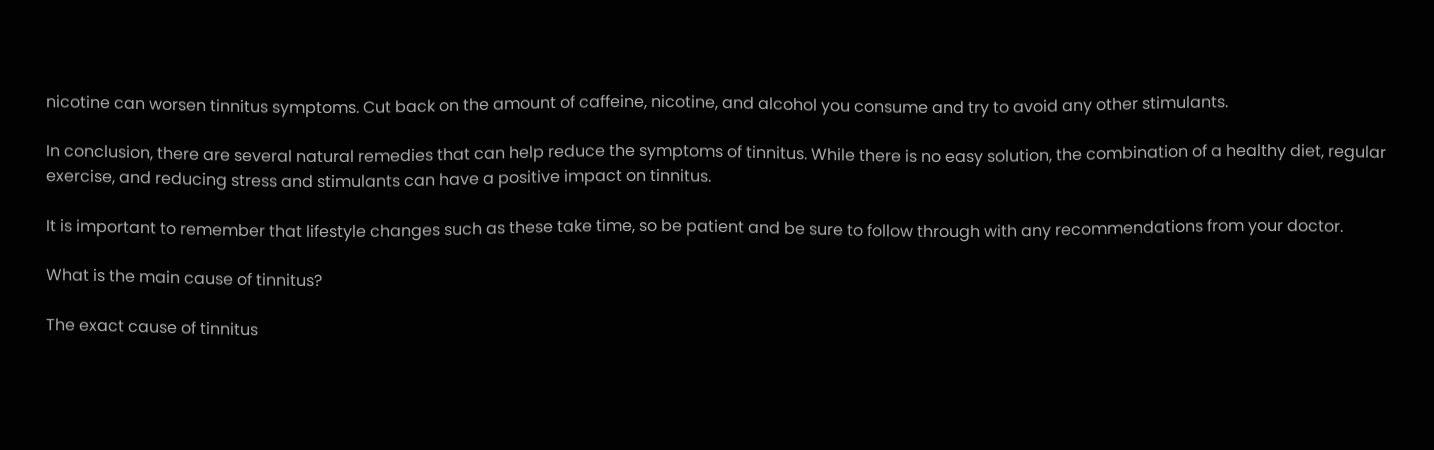nicotine can worsen tinnitus symptoms. Cut back on the amount of caffeine, nicotine, and alcohol you consume and try to avoid any other stimulants.

In conclusion, there are several natural remedies that can help reduce the symptoms of tinnitus. While there is no easy solution, the combination of a healthy diet, regular exercise, and reducing stress and stimulants can have a positive impact on tinnitus.

It is important to remember that lifestyle changes such as these take time, so be patient and be sure to follow through with any recommendations from your doctor.

What is the main cause of tinnitus?

The exact cause of tinnitus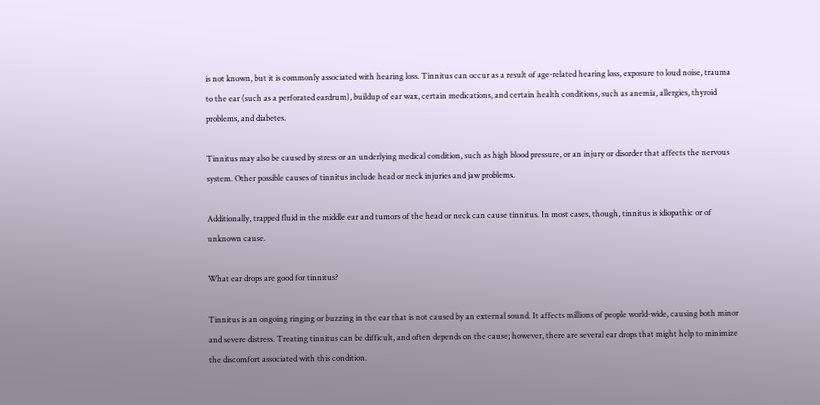is not known, but it is commonly associated with hearing loss. Tinnitus can occur as a result of age-related hearing loss, exposure to loud noise, trauma to the ear (such as a perforated eardrum), buildup of ear wax, certain medications, and certain health conditions, such as anemia, allergies, thyroid problems, and diabetes.

Tinnitus may also be caused by stress or an underlying medical condition, such as high blood pressure, or an injury or disorder that affects the nervous system. Other possible causes of tinnitus include head or neck injuries and jaw problems.

Additionally, trapped fluid in the middle ear and tumors of the head or neck can cause tinnitus. In most cases, though, tinnitus is idiopathic or of unknown cause.

What ear drops are good for tinnitus?

Tinnitus is an ongoing ringing or buzzing in the ear that is not caused by an external sound. It affects millions of people world-wide, causing both minor and severe distress. Treating tinnitus can be difficult, and often depends on the cause; however, there are several ear drops that might help to minimize the discomfort associated with this condition.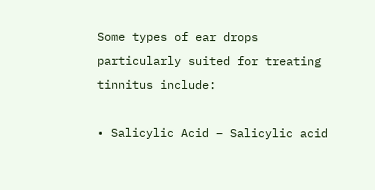Some types of ear drops particularly suited for treating tinnitus include:

• Salicylic Acid – Salicylic acid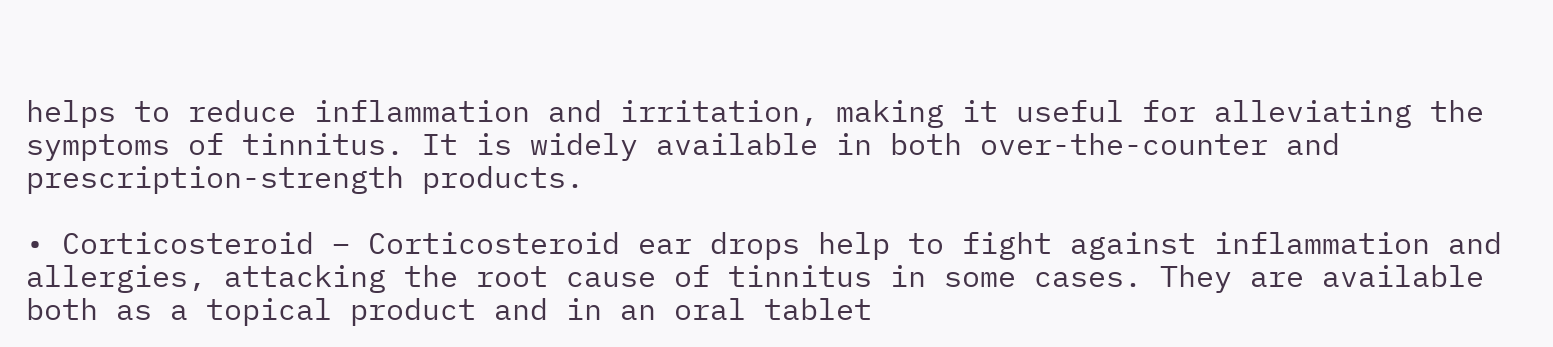helps to reduce inflammation and irritation, making it useful for alleviating the symptoms of tinnitus. It is widely available in both over-the-counter and prescription-strength products.

• Corticosteroid – Corticosteroid ear drops help to fight against inflammation and allergies, attacking the root cause of tinnitus in some cases. They are available both as a topical product and in an oral tablet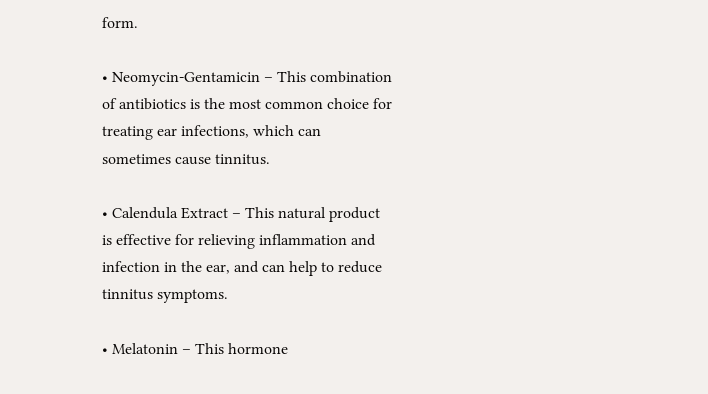form.

• Neomycin-Gentamicin – This combination of antibiotics is the most common choice for treating ear infections, which can sometimes cause tinnitus.

• Calendula Extract – This natural product is effective for relieving inflammation and infection in the ear, and can help to reduce tinnitus symptoms.

• Melatonin – This hormone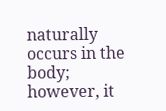naturally occurs in the body; however, it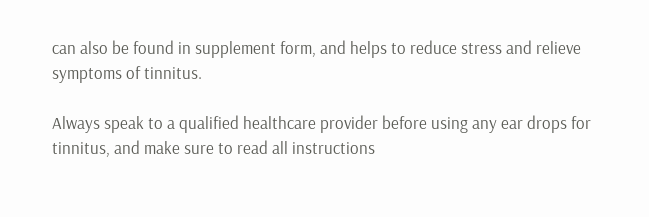can also be found in supplement form, and helps to reduce stress and relieve symptoms of tinnitus.

Always speak to a qualified healthcare provider before using any ear drops for tinnitus, and make sure to read all instructions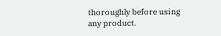thoroughly before using any product.